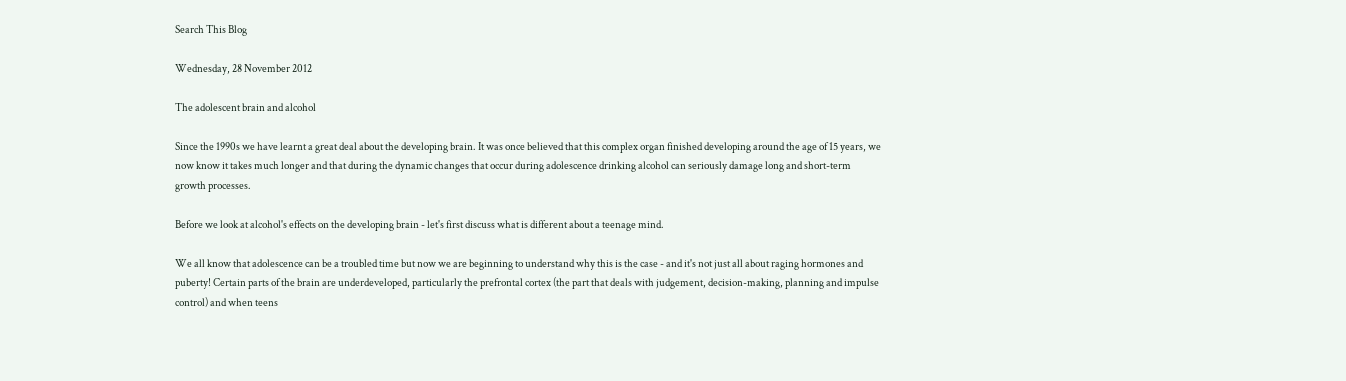Search This Blog

Wednesday, 28 November 2012

The adolescent brain and alcohol

Since the 1990s we have learnt a great deal about the developing brain. It was once believed that this complex organ finished developing around the age of 15 years, we now know it takes much longer and that during the dynamic changes that occur during adolescence drinking alcohol can seriously damage long and short-term growth processes.

Before we look at alcohol's effects on the developing brain - let's first discuss what is different about a teenage mind.

We all know that adolescence can be a troubled time but now we are beginning to understand why this is the case - and it's not just all about raging hormones and puberty! Certain parts of the brain are underdeveloped, particularly the prefrontal cortex (the part that deals with judgement, decision-making, planning and impulse control) and when teens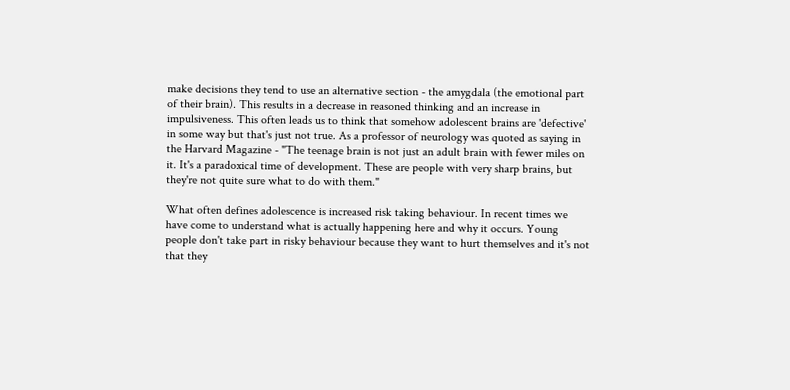make decisions they tend to use an alternative section - the amygdala (the emotional part of their brain). This results in a decrease in reasoned thinking and an increase in impulsiveness. This often leads us to think that somehow adolescent brains are 'defective' in some way but that's just not true. As a professor of neurology was quoted as saying in the Harvard Magazine - "The teenage brain is not just an adult brain with fewer miles on it. It's a paradoxical time of development. These are people with very sharp brains, but they're not quite sure what to do with them."

What often defines adolescence is increased risk taking behaviour. In recent times we have come to understand what is actually happening here and why it occurs. Young people don't take part in risky behaviour because they want to hurt themselves and it's not that they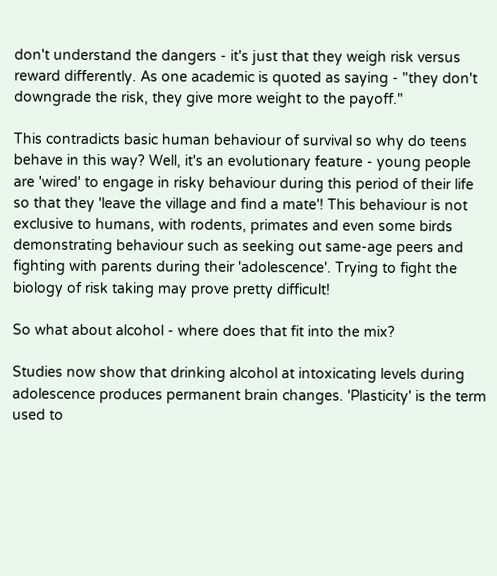don't understand the dangers - it's just that they weigh risk versus reward differently. As one academic is quoted as saying - "they don't downgrade the risk, they give more weight to the payoff."

This contradicts basic human behaviour of survival so why do teens behave in this way? Well, it's an evolutionary feature - young people are 'wired' to engage in risky behaviour during this period of their life so that they 'leave the village and find a mate'! This behaviour is not exclusive to humans, with rodents, primates and even some birds demonstrating behaviour such as seeking out same-age peers and fighting with parents during their 'adolescence'. Trying to fight the biology of risk taking may prove pretty difficult!

So what about alcohol - where does that fit into the mix?

Studies now show that drinking alcohol at intoxicating levels during adolescence produces permanent brain changes. 'Plasticity' is the term used to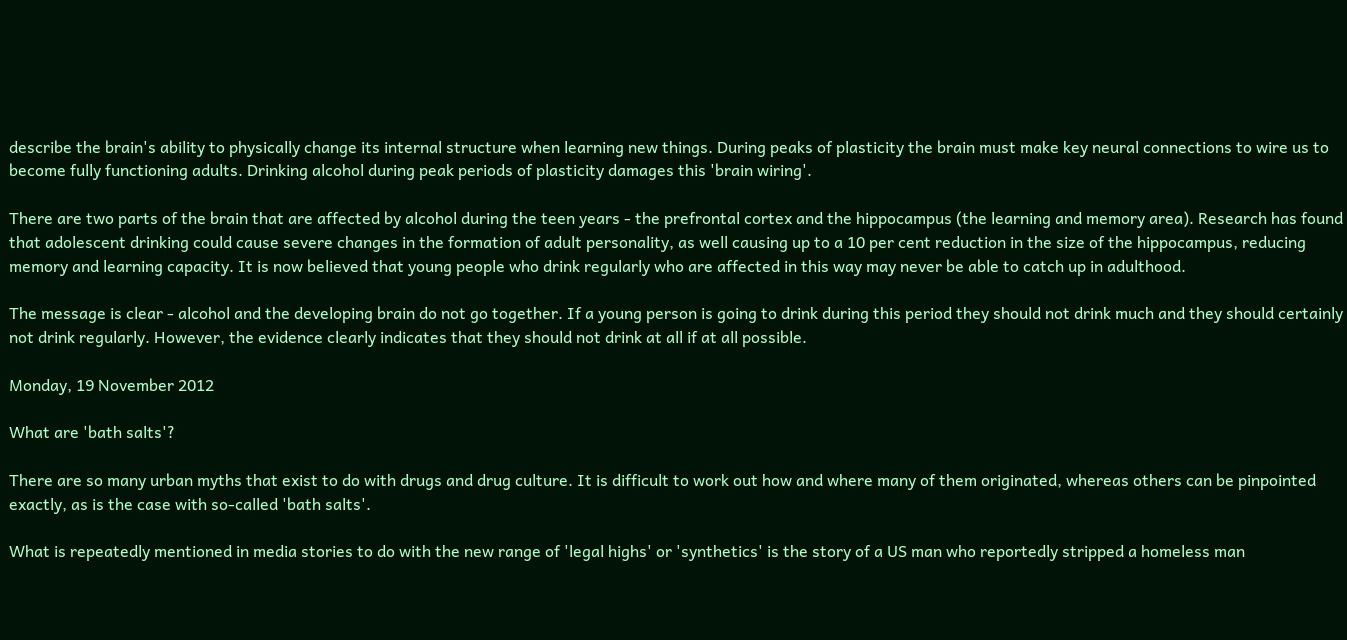describe the brain's ability to physically change its internal structure when learning new things. During peaks of plasticity the brain must make key neural connections to wire us to become fully functioning adults. Drinking alcohol during peak periods of plasticity damages this 'brain wiring'.

There are two parts of the brain that are affected by alcohol during the teen years - the prefrontal cortex and the hippocampus (the learning and memory area). Research has found that adolescent drinking could cause severe changes in the formation of adult personality, as well causing up to a 10 per cent reduction in the size of the hippocampus, reducing memory and learning capacity. It is now believed that young people who drink regularly who are affected in this way may never be able to catch up in adulthood.

The message is clear - alcohol and the developing brain do not go together. If a young person is going to drink during this period they should not drink much and they should certainly not drink regularly. However, the evidence clearly indicates that they should not drink at all if at all possible.

Monday, 19 November 2012

What are 'bath salts'?

There are so many urban myths that exist to do with drugs and drug culture. It is difficult to work out how and where many of them originated, whereas others can be pinpointed exactly, as is the case with so-called 'bath salts'.

What is repeatedly mentioned in media stories to do with the new range of 'legal highs' or 'synthetics' is the story of a US man who reportedly stripped a homeless man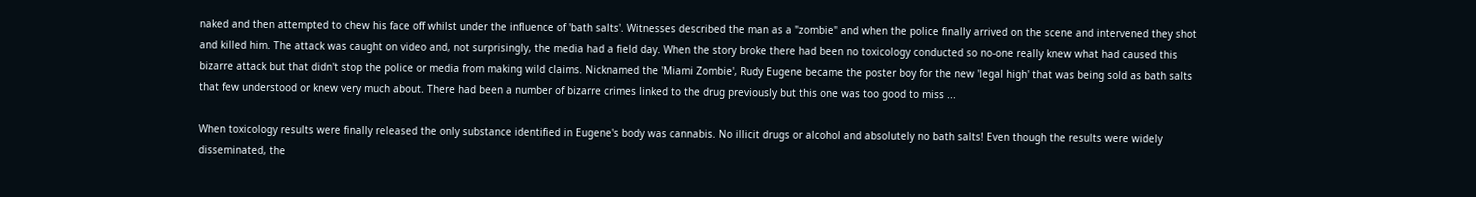naked and then attempted to chew his face off whilst under the influence of 'bath salts'. Witnesses described the man as a "zombie" and when the police finally arrived on the scene and intervened they shot and killed him. The attack was caught on video and, not surprisingly, the media had a field day. When the story broke there had been no toxicology conducted so no-one really knew what had caused this bizarre attack but that didn't stop the police or media from making wild claims. Nicknamed the 'Miami Zombie', Rudy Eugene became the poster boy for the new 'legal high' that was being sold as bath salts that few understood or knew very much about. There had been a number of bizarre crimes linked to the drug previously but this one was too good to miss ...

When toxicology results were finally released the only substance identified in Eugene's body was cannabis. No illicit drugs or alcohol and absolutely no bath salts! Even though the results were widely disseminated, the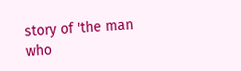story of 'the man who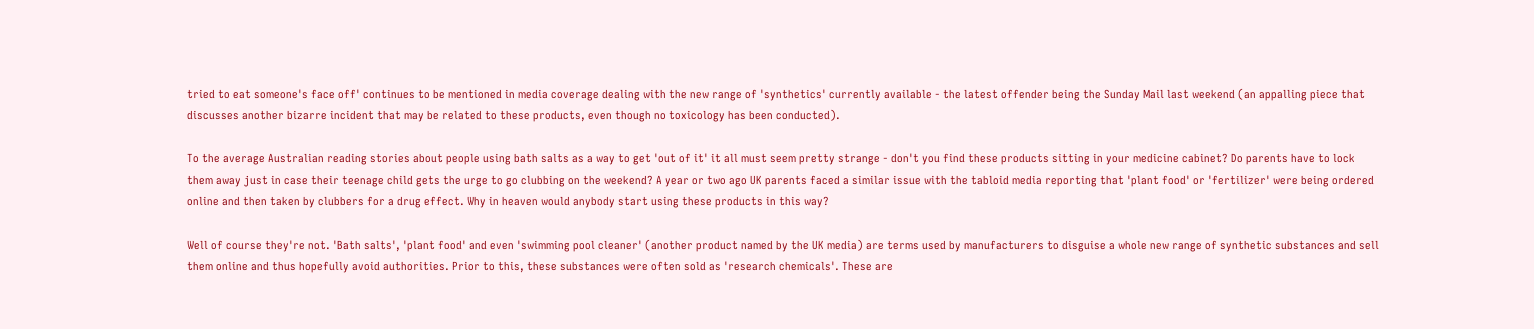tried to eat someone's face off' continues to be mentioned in media coverage dealing with the new range of 'synthetics' currently available - the latest offender being the Sunday Mail last weekend (an appalling piece that discusses another bizarre incident that may be related to these products, even though no toxicology has been conducted).

To the average Australian reading stories about people using bath salts as a way to get 'out of it' it all must seem pretty strange - don't you find these products sitting in your medicine cabinet? Do parents have to lock them away just in case their teenage child gets the urge to go clubbing on the weekend? A year or two ago UK parents faced a similar issue with the tabloid media reporting that 'plant food' or 'fertilizer' were being ordered online and then taken by clubbers for a drug effect. Why in heaven would anybody start using these products in this way?

Well of course they're not. 'Bath salts', 'plant food' and even 'swimming pool cleaner' (another product named by the UK media) are terms used by manufacturers to disguise a whole new range of synthetic substances and sell them online and thus hopefully avoid authorities. Prior to this, these substances were often sold as 'research chemicals'. These are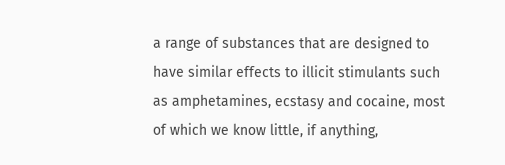a range of substances that are designed to have similar effects to illicit stimulants such as amphetamines, ecstasy and cocaine, most of which we know little, if anything,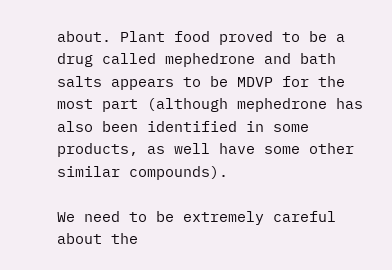about. Plant food proved to be a drug called mephedrone and bath salts appears to be MDVP for the most part (although mephedrone has also been identified in some products, as well have some other similar compounds).

We need to be extremely careful about the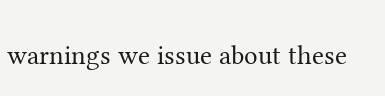warnings we issue about these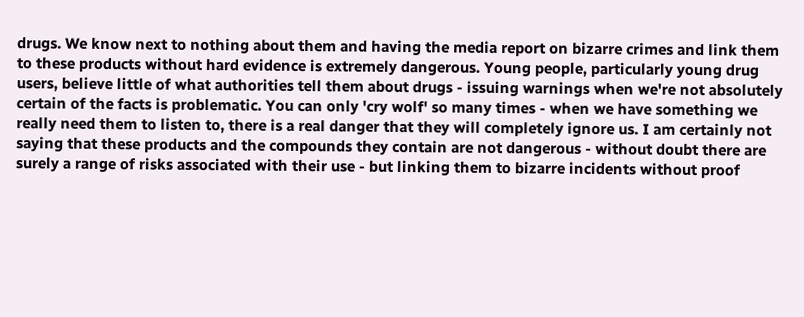drugs. We know next to nothing about them and having the media report on bizarre crimes and link them to these products without hard evidence is extremely dangerous. Young people, particularly young drug users, believe little of what authorities tell them about drugs - issuing warnings when we're not absolutely certain of the facts is problematic. You can only 'cry wolf' so many times - when we have something we really need them to listen to, there is a real danger that they will completely ignore us. I am certainly not saying that these products and the compounds they contain are not dangerous - without doubt there are surely a range of risks associated with their use - but linking them to bizarre incidents without proof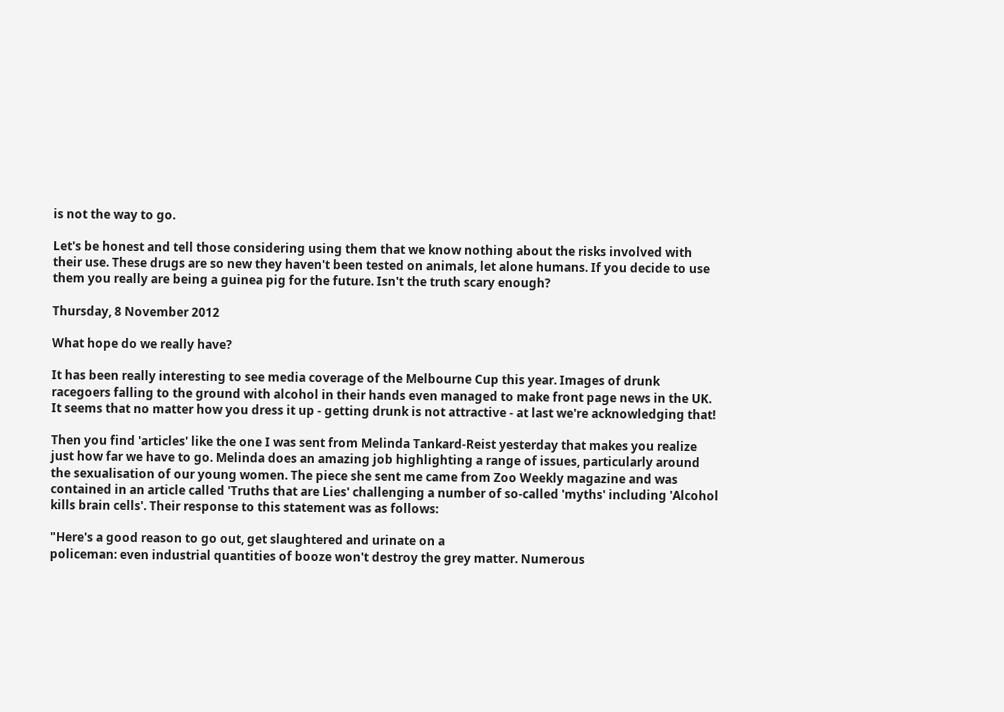is not the way to go.

Let's be honest and tell those considering using them that we know nothing about the risks involved with their use. These drugs are so new they haven't been tested on animals, let alone humans. If you decide to use them you really are being a guinea pig for the future. Isn't the truth scary enough?

Thursday, 8 November 2012

What hope do we really have?

It has been really interesting to see media coverage of the Melbourne Cup this year. Images of drunk racegoers falling to the ground with alcohol in their hands even managed to make front page news in the UK. It seems that no matter how you dress it up - getting drunk is not attractive - at last we're acknowledging that!

Then you find 'articles' like the one I was sent from Melinda Tankard-Reist yesterday that makes you realize just how far we have to go. Melinda does an amazing job highlighting a range of issues, particularly around the sexualisation of our young women. The piece she sent me came from Zoo Weekly magazine and was contained in an article called 'Truths that are Lies' challenging a number of so-called 'myths' including 'Alcohol kills brain cells'. Their response to this statement was as follows:

"Here's a good reason to go out, get slaughtered and urinate on a
policeman: even industrial quantities of booze won't destroy the grey matter. Numerous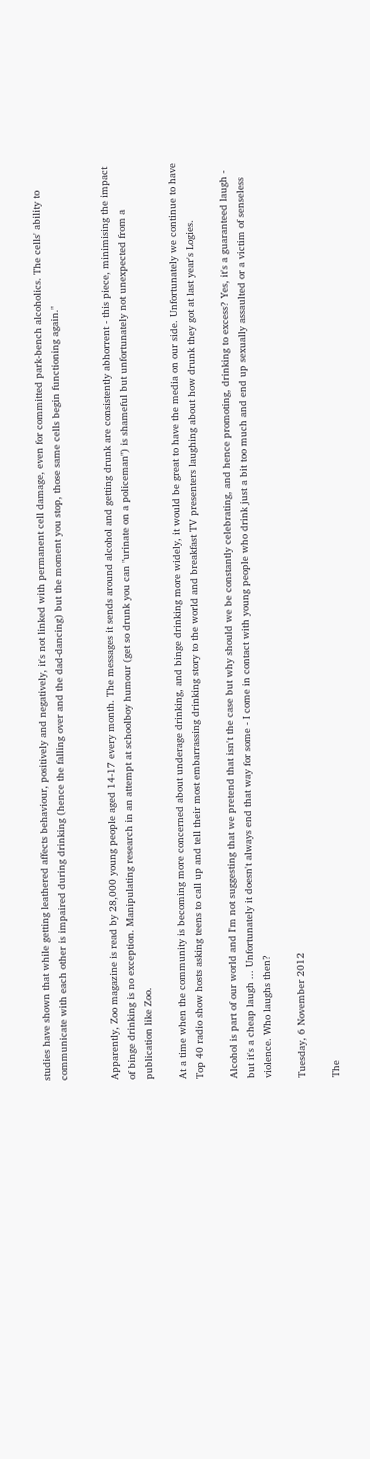studies have shown that while getting leathered affects behaviour, positively and negatively, it's not linked with permanent cell damage, even for committed park-bench alcoholics. The cells' ability to communicate with each other is impaired during drinking (hence the falling over and the dad-dancing) but the moment you stop, those same cells begin functioning again."


Apparently, Zoo magazine is read by 28,000 young people aged 14-17 every month. The messages it sends around alcohol and getting drunk are consistently abhorrent - this piece, minimising the impact of binge drinking is no exception. Manipulating research in an attempt at schoolboy humour (get so drunk you can "urinate on a policeman") is shameful but unfortunately not unexpected from a publication like Zoo.

At a time when the community is becoming more concerned about underage drinking, and binge drinking more widely, it would be great to have the media on our side. Unfortunately we continue to have Top 40 radio show hosts asking teens to call up and tell their most embarrassing drinking story to the world and breakfast TV presenters laughing about how drunk they got at last year's Logies.

Alcohol is part of our world and I'm not suggesting that we pretend that isn't the case but why should we be constantly celebrating, and hence promoting, drinking to excess? Yes, it's a guaranteed laugh - but it's a cheap laugh ... Unfortunately it doesn't always end that way for some - I come in contact with young people who drink just a bit too much and end up sexually assaulted or a victim of senseless violence. Who laughs then?

Tuesday, 6 November 2012

The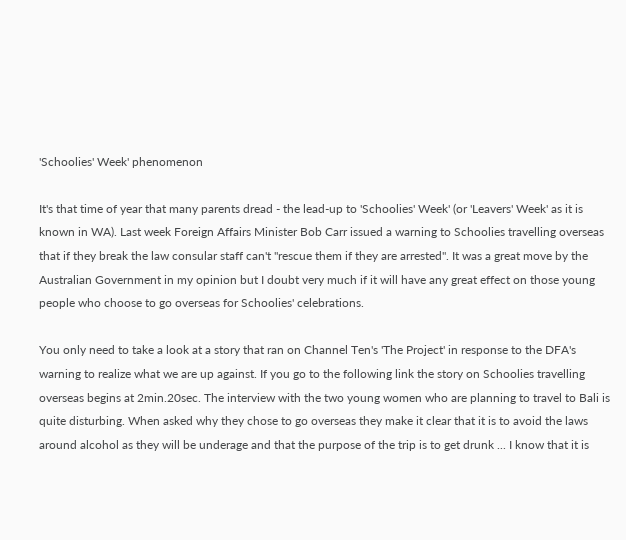'Schoolies' Week' phenomenon

It's that time of year that many parents dread - the lead-up to 'Schoolies' Week' (or 'Leavers' Week' as it is known in WA). Last week Foreign Affairs Minister Bob Carr issued a warning to Schoolies travelling overseas that if they break the law consular staff can't "rescue them if they are arrested". It was a great move by the Australian Government in my opinion but I doubt very much if it will have any great effect on those young people who choose to go overseas for Schoolies' celebrations.

You only need to take a look at a story that ran on Channel Ten's 'The Project' in response to the DFA's warning to realize what we are up against. If you go to the following link the story on Schoolies travelling overseas begins at 2min.20sec. The interview with the two young women who are planning to travel to Bali is quite disturbing. When asked why they chose to go overseas they make it clear that it is to avoid the laws around alcohol as they will be underage and that the purpose of the trip is to get drunk ... I know that it is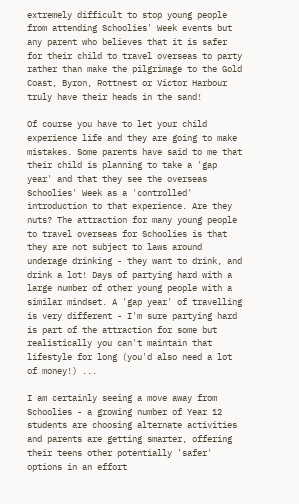extremely difficult to stop young people from attending Schoolies' Week events but any parent who believes that it is safer for their child to travel overseas to party rather than make the pilgrimage to the Gold Coast, Byron, Rottnest or Victor Harbour truly have their heads in the sand!

Of course you have to let your child experience life and they are going to make mistakes. Some parents have said to me that their child is planning to take a 'gap year' and that they see the overseas Schoolies' Week as a 'controlled' introduction to that experience. Are they nuts? The attraction for many young people to travel overseas for Schoolies is that they are not subject to laws around underage drinking - they want to drink, and drink a lot! Days of partying hard with a large number of other young people with a similar mindset. A 'gap year' of travelling is very different - I'm sure partying hard is part of the attraction for some but realistically you can't maintain that lifestyle for long (you'd also need a lot of money!) ...

I am certainly seeing a move away from Schoolies - a growing number of Year 12 students are choosing alternate activities and parents are getting smarter, offering their teens other potentially 'safer' options in an effort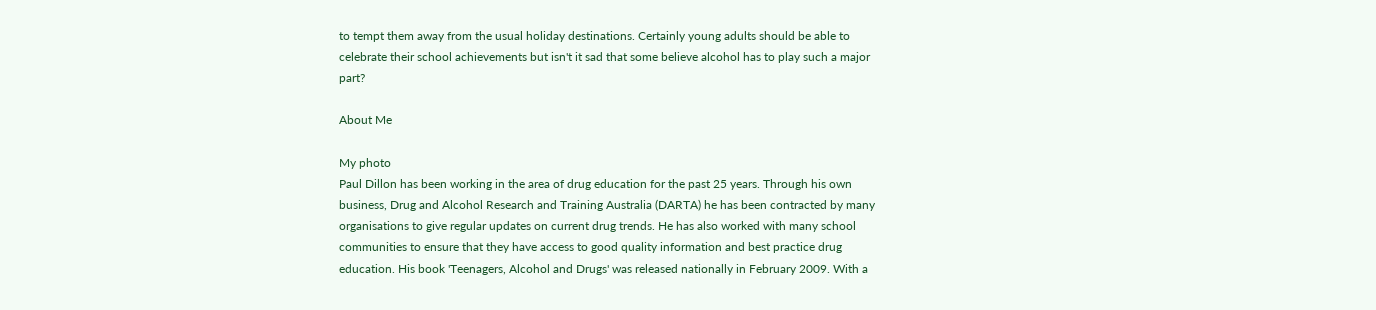to tempt them away from the usual holiday destinations. Certainly young adults should be able to celebrate their school achievements but isn't it sad that some believe alcohol has to play such a major part?

About Me

My photo
Paul Dillon has been working in the area of drug education for the past 25 years. Through his own business, Drug and Alcohol Research and Training Australia (DARTA) he has been contracted by many organisations to give regular updates on current drug trends. He has also worked with many school communities to ensure that they have access to good quality information and best practice drug education. His book 'Teenagers, Alcohol and Drugs' was released nationally in February 2009. With a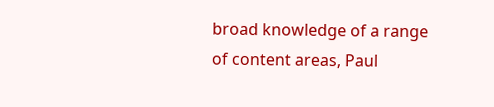broad knowledge of a range of content areas, Paul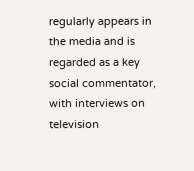regularly appears in the media and is regarded as a key social commentator, with interviews on television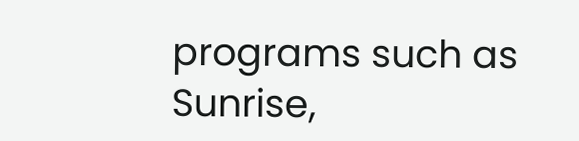programs such as Sunrise,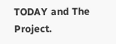TODAY and The Project.